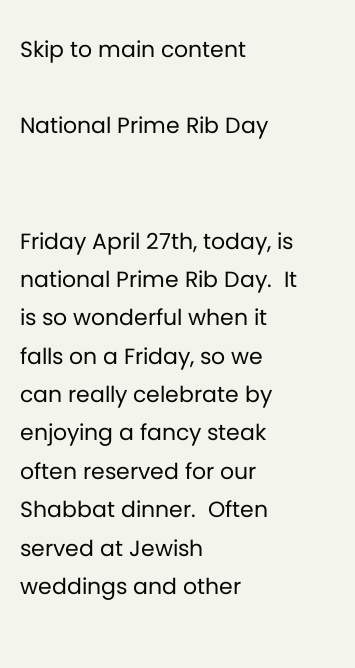Skip to main content

National Prime Rib Day


Friday April 27th, today, is national Prime Rib Day.  It is so wonderful when it falls on a Friday, so we can really celebrate by enjoying a fancy steak often reserved for our Shabbat dinner.  Often served at Jewish weddings and other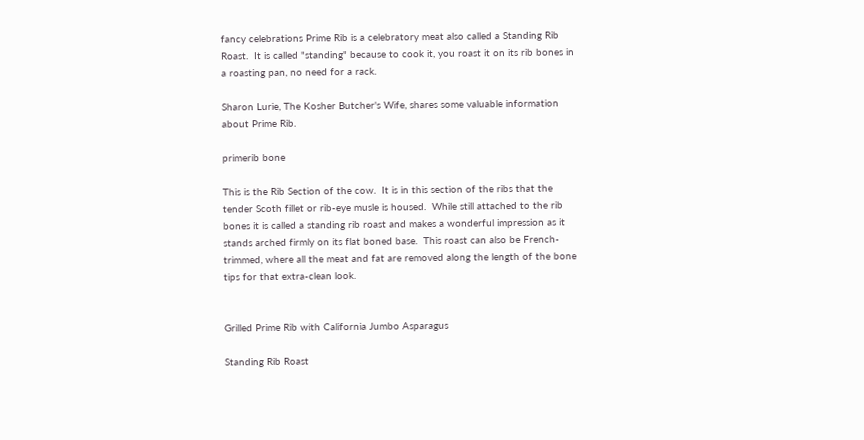fancy celebrations Prime Rib is a celebratory meat also called a Standing Rib Roast.  It is called "standing" because to cook it, you roast it on its rib bones in a roasting pan, no need for a rack.

Sharon Lurie, The Kosher Butcher's Wife, shares some valuable information about Prime Rib.

primerib bone

This is the Rib Section of the cow.  It is in this section of the ribs that the tender Scoth fillet or rib-eye musle is housed.  While still attached to the rib bones it is called a standing rib roast and makes a wonderful impression as it stands arched firmly on its flat boned base.  This roast can also be French-trimmed, where all the meat and fat are removed along the length of the bone tips for that extra-clean look.


Grilled Prime Rib with California Jumbo Asparagus

Standing Rib Roast